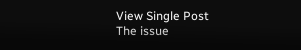View Single Post
The issue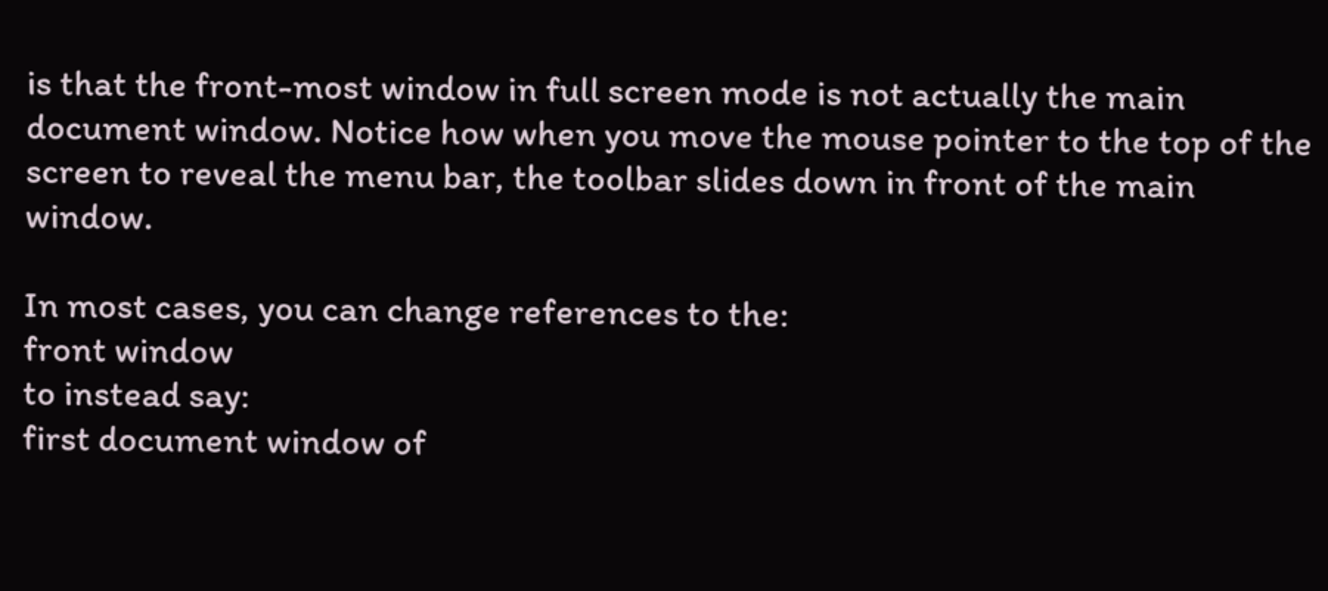is that the front-most window in full screen mode is not actually the main document window. Notice how when you move the mouse pointer to the top of the screen to reveal the menu bar, the toolbar slides down in front of the main window.

In most cases, you can change references to the:
front window
to instead say:
first document window of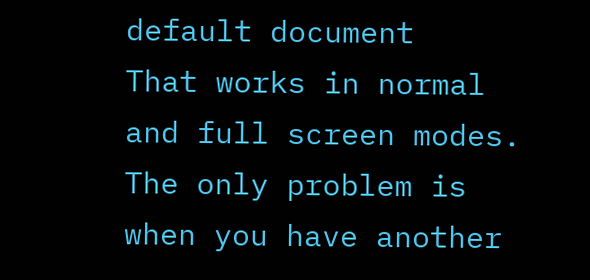default document
That works in normal and full screen modes. The only problem is when you have another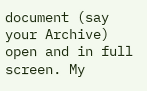document (say your Archive) open and in full screen. My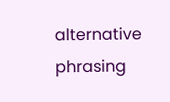alternative phrasing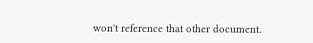won't reference that other document.